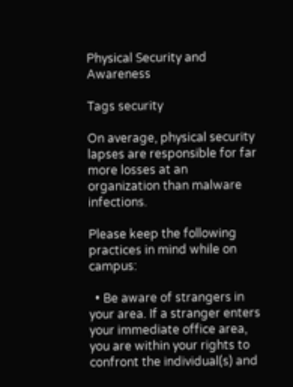Physical Security and Awareness

Tags security

On average, physical security lapses are responsible for far more losses at an organization than malware infections.

Please keep the following practices in mind while on campus:

  • Be aware of strangers in your area. If a stranger enters your immediate office area, you are within your rights to confront the individual(s) and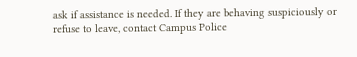ask if assistance is needed. If they are behaving suspiciously or refuse to leave, contact Campus Police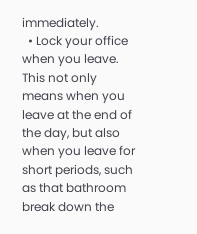immediately.
  • Lock your office when you leave. This not only means when you leave at the end of the day, but also when you leave for short periods, such as that bathroom break down the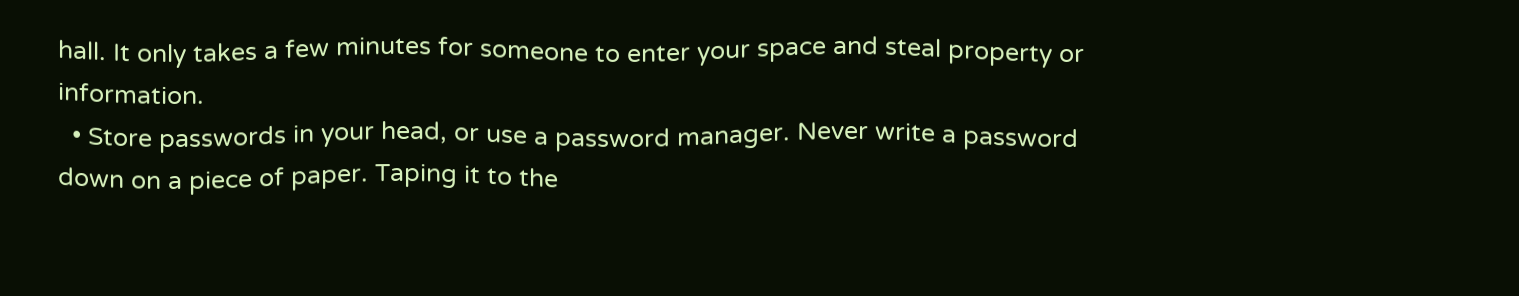hall. It only takes a few minutes for someone to enter your space and steal property or information.
  • Store passwords in your head, or use a password manager. Never write a password down on a piece of paper. Taping it to the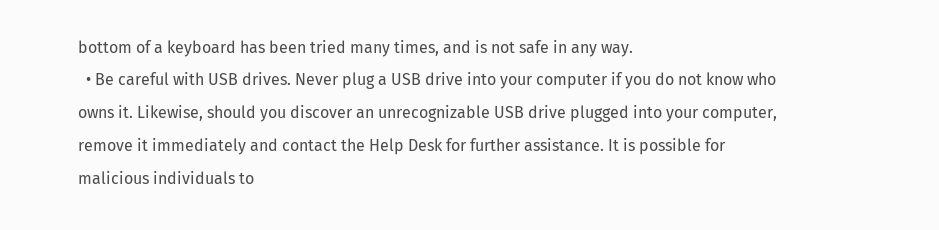bottom of a keyboard has been tried many times, and is not safe in any way.
  • Be careful with USB drives. Never plug a USB drive into your computer if you do not know who owns it. Likewise, should you discover an unrecognizable USB drive plugged into your computer, remove it immediately and contact the Help Desk for further assistance. It is possible for malicious individuals to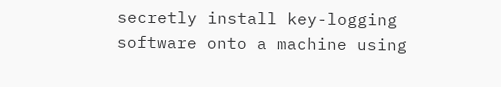secretly install key-logging software onto a machine using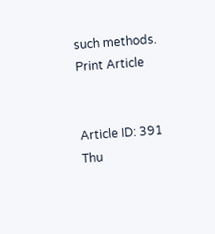such methods.
Print Article


Article ID: 391
Thu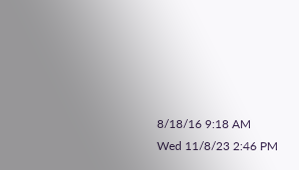8/18/16 9:18 AM
Wed 11/8/23 2:46 PM